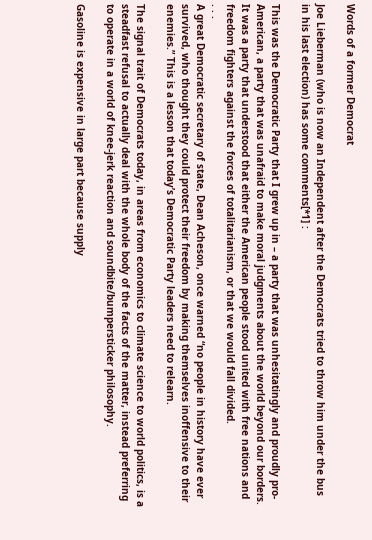Words of a former Democrat

Joe Lieberman (who is now an Independent after the Democrats tried to throw him under the bus in his last election) has some comments[*1] :

This was the Democratic Party that I grew up in – a party that was unhesitatingly and proudly pro-American, a party that was unafraid to make moral judgments about the world beyond our borders. It was a party that understood that either the American people stood united with free nations and freedom fighters against the forces of totalitarianism, or that we would fall divided.
. . .
A great Democratic secretary of state, Dean Acheson, once warned “no people in history have ever survived, who thought they could protect their freedom by making themselves inoffensive to their enemies.” This is a lesson that today’s Democratic Party leaders need to relearn.

The signal trait of Democrats today, in areas from economics to climate science to world politics, is a steadfast refusal to actually deal with the whole body of the facts of the matter, instead preferring to operate in a world of knee-jerk reaction and soundbite/bumpersticker philosophy.

Gasoline is expensive in large part because supply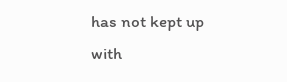has not kept up with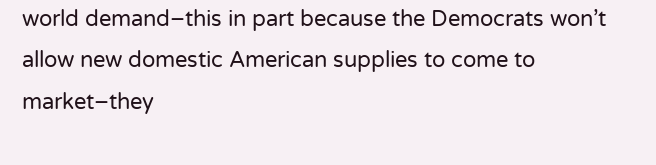world demand–this in part because the Democrats won’t allow new domestic American supplies to come to market–they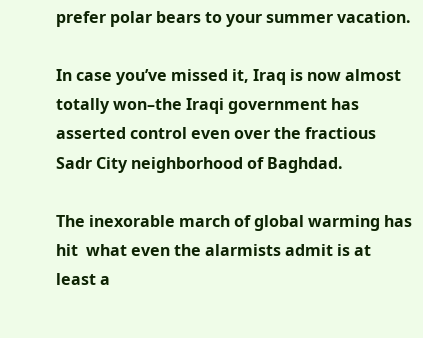prefer polar bears to your summer vacation.

In case you’ve missed it, Iraq is now almost totally won–the Iraqi government has asserted control even over the fractious Sadr City neighborhood of Baghdad.

The inexorable march of global warming has hit  what even the alarmists admit is at least a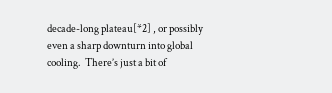decade-long plateau[*2] , or possibly even a sharp downturn into global cooling.  There’s just a bit of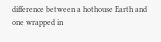difference between a hothouse Earth and one wrapped in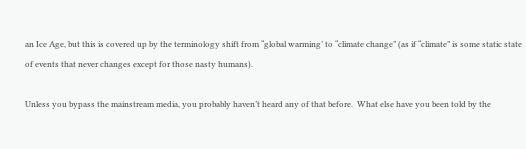an Ice Age, but this is covered up by the terminology shift from “global warming’ to “climate change” (as if “climate” is some static state of events that never changes except for those nasty humans).

Unless you bypass the mainstream media, you probably haven’t heard any of that before.  What else have you been told by the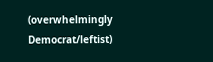(overwhelmingly Democrat/leftist)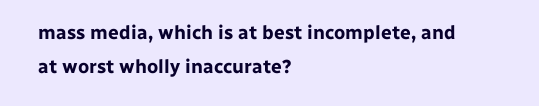mass media, which is at best incomplete, and at worst wholly inaccurate?